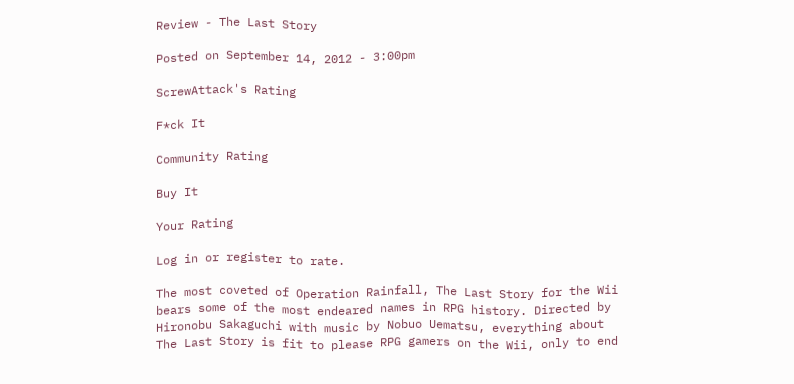Review - The Last Story

Posted on September 14, 2012 - 3:00pm

ScrewAttack's Rating

F*ck It

Community Rating

Buy It

Your Rating

Log in or register to rate.

The most coveted of Operation Rainfall, The Last Story for the Wii bears some of the most endeared names in RPG history. Directed by Hironobu Sakaguchi with music by Nobuo Uematsu, everything about The Last Story is fit to please RPG gamers on the Wii, only to end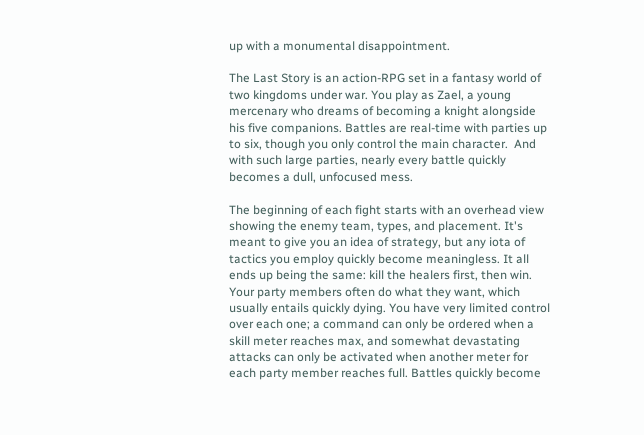up with a monumental disappointment.

The Last Story is an action-RPG set in a fantasy world of two kingdoms under war. You play as Zael, a young mercenary who dreams of becoming a knight alongside his five companions. Battles are real-time with parties up to six, though you only control the main character.  And with such large parties, nearly every battle quickly becomes a dull, unfocused mess.

The beginning of each fight starts with an overhead view showing the enemy team, types, and placement. It's meant to give you an idea of strategy, but any iota of tactics you employ quickly become meaningless. It all ends up being the same: kill the healers first, then win. Your party members often do what they want, which usually entails quickly dying. You have very limited control over each one; a command can only be ordered when a skill meter reaches max, and somewhat devastating attacks can only be activated when another meter for each party member reaches full. Battles quickly become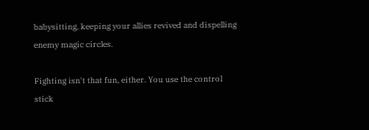babysitting, keeping your allies revived and dispelling enemy magic circles.

Fighting isn't that fun, either. You use the control stick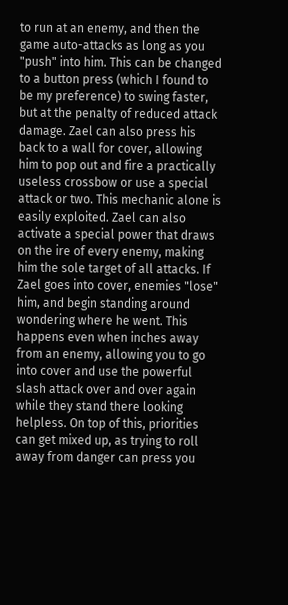to run at an enemy, and then the game auto-attacks as long as you "push" into him. This can be changed to a button press (which I found to be my preference) to swing faster, but at the penalty of reduced attack damage. Zael can also press his back to a wall for cover, allowing him to pop out and fire a practically useless crossbow or use a special attack or two. This mechanic alone is easily exploited. Zael can also activate a special power that draws on the ire of every enemy, making him the sole target of all attacks. If Zael goes into cover, enemies "lose" him, and begin standing around wondering where he went. This happens even when inches away from an enemy, allowing you to go into cover and use the powerful slash attack over and over again while they stand there looking helpless. On top of this, priorities can get mixed up, as trying to roll away from danger can press you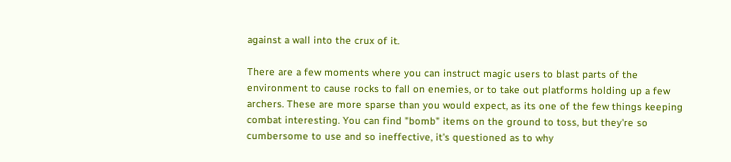against a wall into the crux of it.

There are a few moments where you can instruct magic users to blast parts of the environment to cause rocks to fall on enemies, or to take out platforms holding up a few archers. These are more sparse than you would expect, as its one of the few things keeping combat interesting. You can find "bomb" items on the ground to toss, but they're so cumbersome to use and so ineffective, it's questioned as to why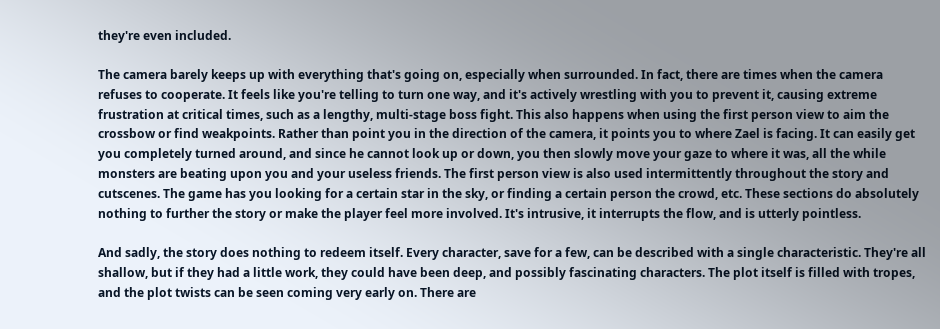they're even included.

The camera barely keeps up with everything that's going on, especially when surrounded. In fact, there are times when the camera refuses to cooperate. It feels like you're telling to turn one way, and it's actively wrestling with you to prevent it, causing extreme frustration at critical times, such as a lengthy, multi-stage boss fight. This also happens when using the first person view to aim the crossbow or find weakpoints. Rather than point you in the direction of the camera, it points you to where Zael is facing. It can easily get you completely turned around, and since he cannot look up or down, you then slowly move your gaze to where it was, all the while monsters are beating upon you and your useless friends. The first person view is also used intermittently throughout the story and cutscenes. The game has you looking for a certain star in the sky, or finding a certain person the crowd, etc. These sections do absolutely nothing to further the story or make the player feel more involved. It's intrusive, it interrupts the flow, and is utterly pointless.

And sadly, the story does nothing to redeem itself. Every character, save for a few, can be described with a single characteristic. They're all shallow, but if they had a little work, they could have been deep, and possibly fascinating characters. The plot itself is filled with tropes, and the plot twists can be seen coming very early on. There are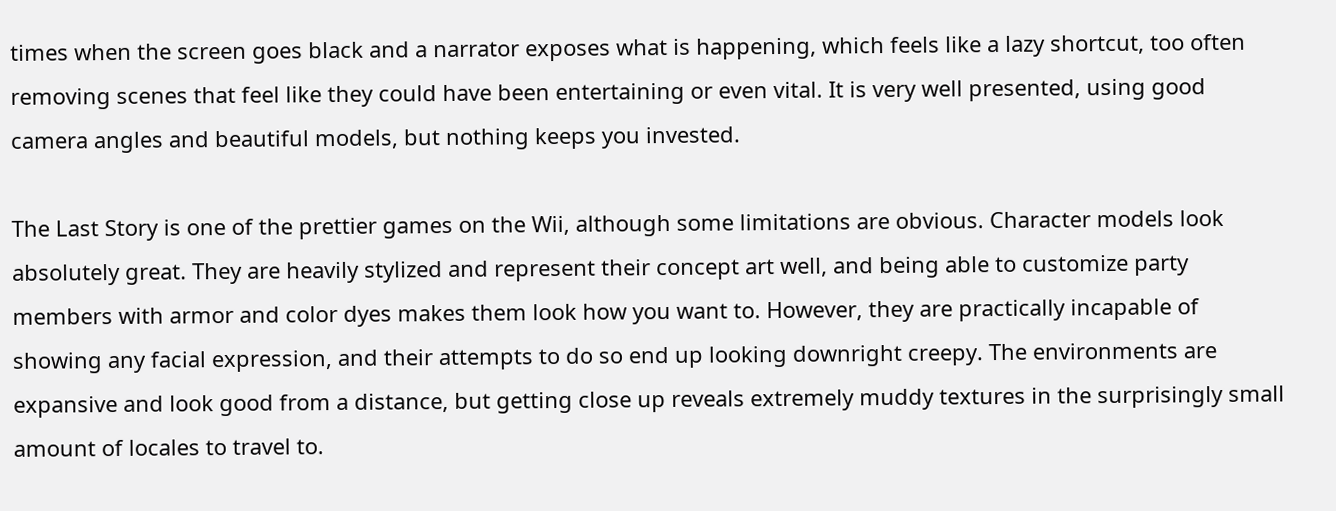times when the screen goes black and a narrator exposes what is happening, which feels like a lazy shortcut, too often removing scenes that feel like they could have been entertaining or even vital. It is very well presented, using good camera angles and beautiful models, but nothing keeps you invested.

The Last Story is one of the prettier games on the Wii, although some limitations are obvious. Character models look absolutely great. They are heavily stylized and represent their concept art well, and being able to customize party members with armor and color dyes makes them look how you want to. However, they are practically incapable of showing any facial expression, and their attempts to do so end up looking downright creepy. The environments are expansive and look good from a distance, but getting close up reveals extremely muddy textures in the surprisingly small amount of locales to travel to.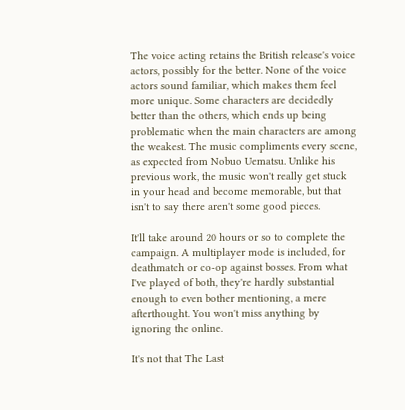The voice acting retains the British release's voice actors, possibly for the better. None of the voice actors sound familiar, which makes them feel more unique. Some characters are decidedly better than the others, which ends up being problematic when the main characters are among the weakest. The music compliments every scene, as expected from Nobuo Uematsu. Unlike his previous work, the music won't really get stuck in your head and become memorable, but that isn't to say there aren't some good pieces.

It'll take around 20 hours or so to complete the campaign. A multiplayer mode is included, for deathmatch or co-op against bosses. From what I've played of both, they're hardly substantial enough to even bother mentioning, a mere afterthought. You won't miss anything by ignoring the online.

It's not that The Last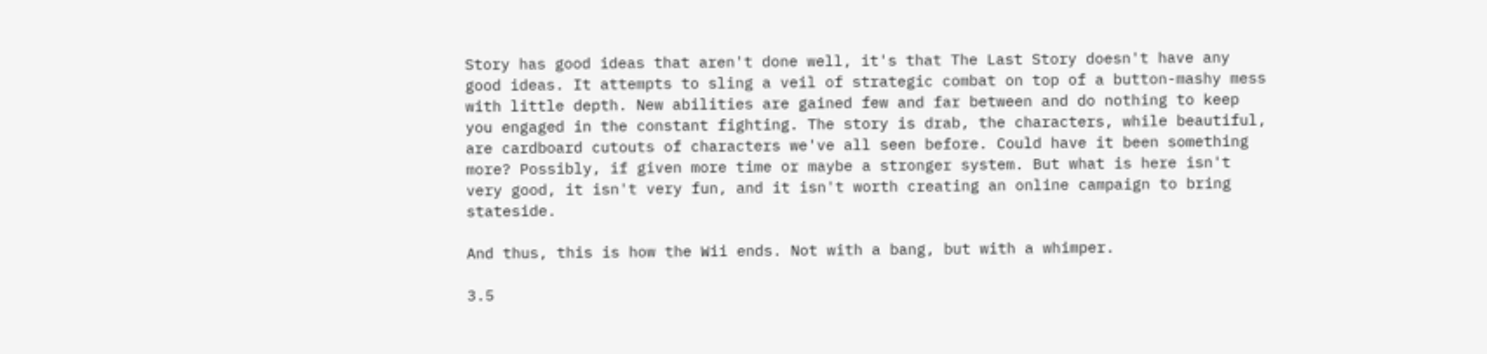Story has good ideas that aren't done well, it's that The Last Story doesn't have any good ideas. It attempts to sling a veil of strategic combat on top of a button-mashy mess with little depth. New abilities are gained few and far between and do nothing to keep you engaged in the constant fighting. The story is drab, the characters, while beautiful, are cardboard cutouts of characters we've all seen before. Could have it been something more? Possibly, if given more time or maybe a stronger system. But what is here isn't very good, it isn't very fun, and it isn't worth creating an online campaign to bring stateside.

And thus, this is how the Wii ends. Not with a bang, but with a whimper.

3.5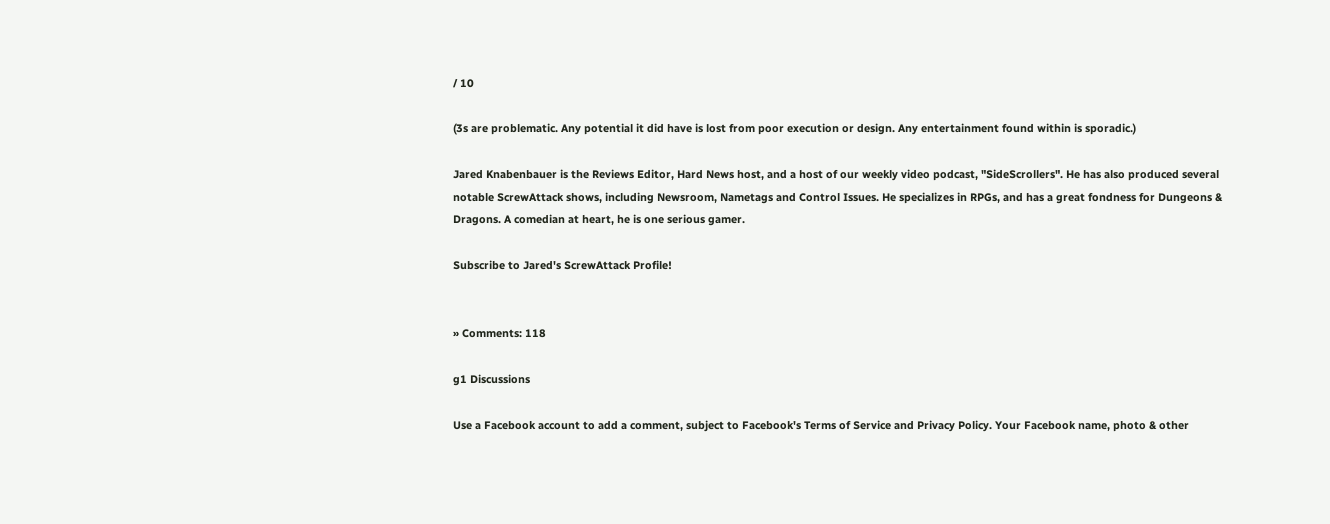/ 10

(3s are problematic. Any potential it did have is lost from poor execution or design. Any entertainment found within is sporadic.)

Jared Knabenbauer is the Reviews Editor, Hard News host, and a host of our weekly video podcast, "SideScrollers". He has also produced several notable ScrewAttack shows, including Newsroom, Nametags and Control Issues. He specializes in RPGs, and has a great fondness for Dungeons & Dragons. A comedian at heart, he is one serious gamer.

Subscribe to Jared's ScrewAttack Profile!


» Comments: 118

g1 Discussions

Use a Facebook account to add a comment, subject to Facebook's Terms of Service and Privacy Policy. Your Facebook name, photo & other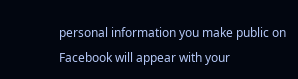personal information you make public on Facebook will appear with your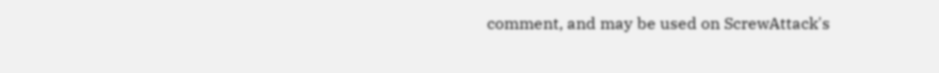comment, and may be used on ScrewAttack's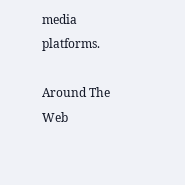media platforms.

Around The Web